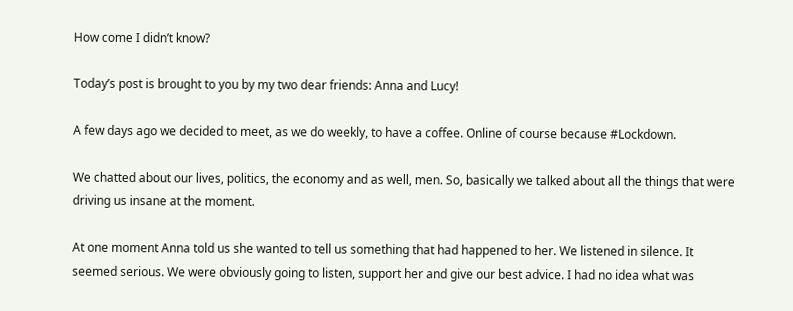How come I didn’t know?

Today’s post is brought to you by my two dear friends: Anna and Lucy!

A few days ago we decided to meet, as we do weekly, to have a coffee. Online of course because #Lockdown.

We chatted about our lives, politics, the economy and as well, men. So, basically we talked about all the things that were driving us insane at the moment.

At one moment Anna told us she wanted to tell us something that had happened to her. We listened in silence. It seemed serious. We were obviously going to listen, support her and give our best advice. I had no idea what was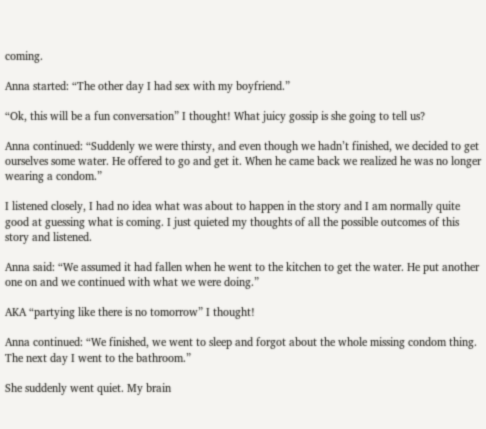coming.

Anna started: “The other day I had sex with my boyfriend.”

“Ok, this will be a fun conversation” I thought! What juicy gossip is she going to tell us?

Anna continued: “Suddenly we were thirsty, and even though we hadn’t finished, we decided to get ourselves some water. He offered to go and get it. When he came back we realized he was no longer wearing a condom.”

I listened closely, I had no idea what was about to happen in the story and I am normally quite good at guessing what is coming. I just quieted my thoughts of all the possible outcomes of this story and listened.

Anna said: “We assumed it had fallen when he went to the kitchen to get the water. He put another one on and we continued with what we were doing.”

AKA “partying like there is no tomorrow” I thought!

Anna continued: “We finished, we went to sleep and forgot about the whole missing condom thing. The next day I went to the bathroom.”

She suddenly went quiet. My brain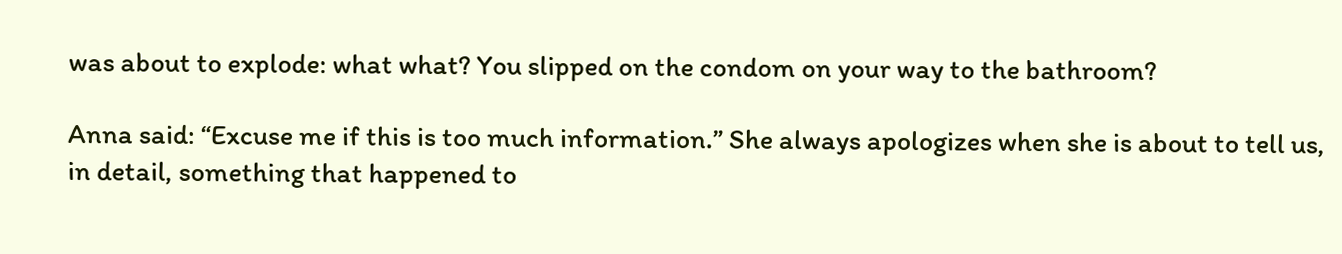was about to explode: what what? You slipped on the condom on your way to the bathroom?

Anna said: “Excuse me if this is too much information.” She always apologizes when she is about to tell us, in detail, something that happened to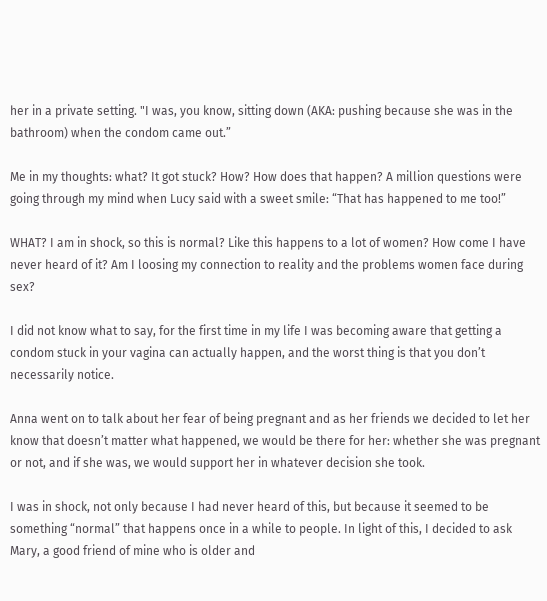her in a private setting. "I was, you know, sitting down (AKA: pushing because she was in the bathroom) when the condom came out.”

Me in my thoughts: what? It got stuck? How? How does that happen? A million questions were going through my mind when Lucy said with a sweet smile: “That has happened to me too!”

WHAT? I am in shock, so this is normal? Like this happens to a lot of women? How come I have never heard of it? Am I loosing my connection to reality and the problems women face during sex?

I did not know what to say, for the first time in my life I was becoming aware that getting a condom stuck in your vagina can actually happen, and the worst thing is that you don’t necessarily notice.

Anna went on to talk about her fear of being pregnant and as her friends we decided to let her know that doesn’t matter what happened, we would be there for her: whether she was pregnant or not, and if she was, we would support her in whatever decision she took.

I was in shock, not only because I had never heard of this, but because it seemed to be something “normal” that happens once in a while to people. In light of this, I decided to ask Mary, a good friend of mine who is older and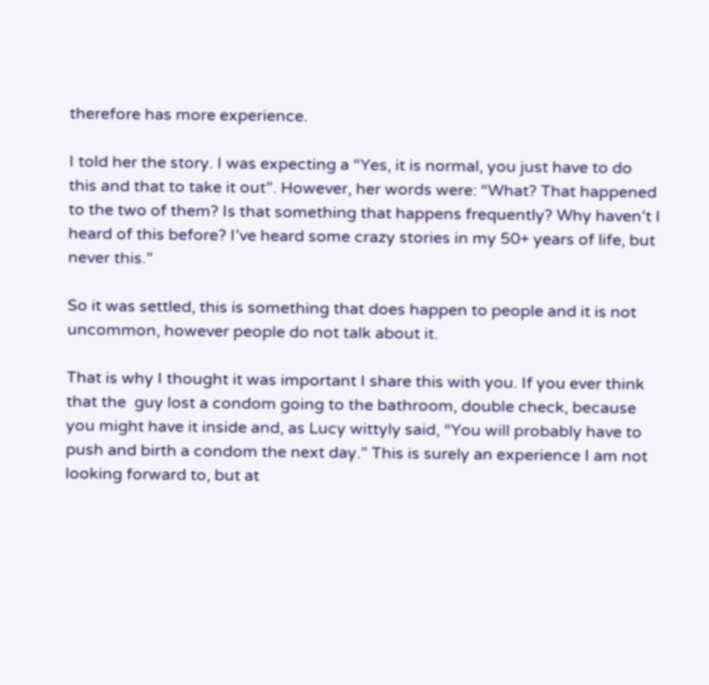therefore has more experience.

I told her the story. I was expecting a “Yes, it is normal, you just have to do this and that to take it out”. However, her words were: “What? That happened to the two of them? Is that something that happens frequently? Why haven’t I heard of this before? I’ve heard some crazy stories in my 50+ years of life, but never this.”

So it was settled, this is something that does happen to people and it is not uncommon, however people do not talk about it.

That is why I thought it was important I share this with you. If you ever think that the  guy lost a condom going to the bathroom, double check, because you might have it inside and, as Lucy wittyly said, “You will probably have to push and birth a condom the next day.” This is surely an experience I am not looking forward to, but at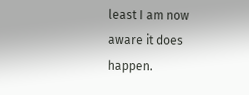least I am now aware it does happen.